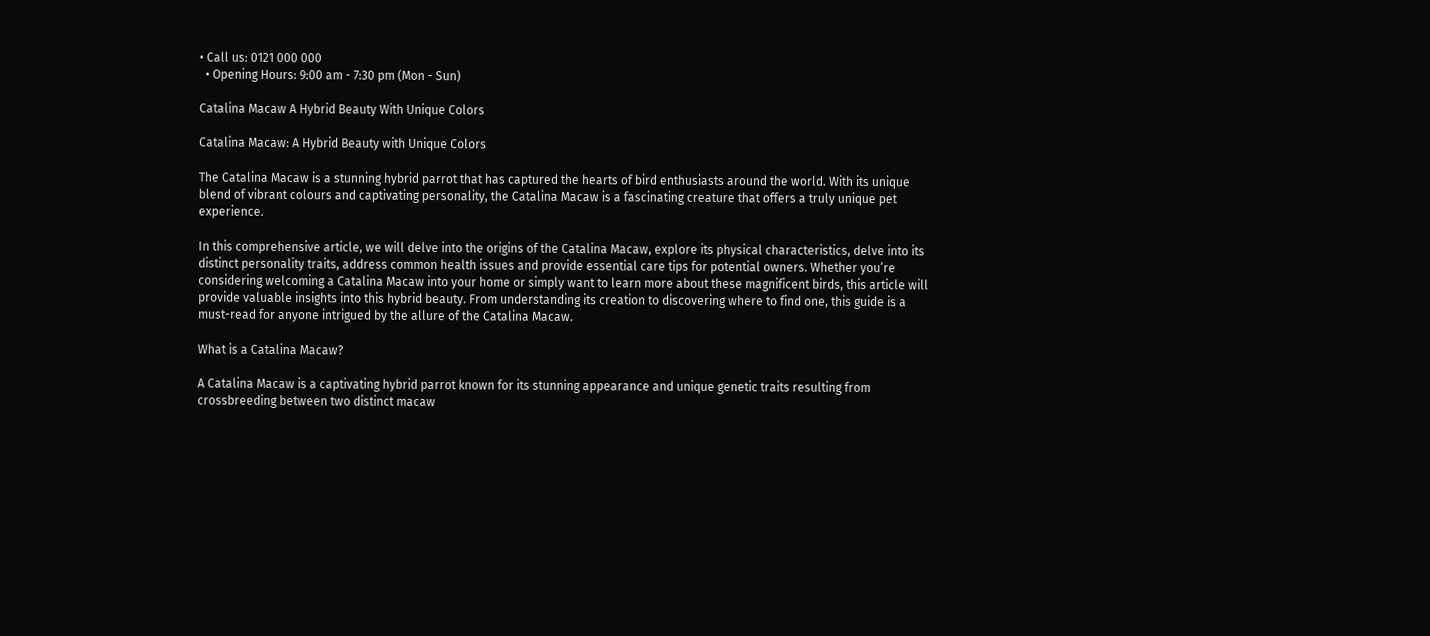• Call us: 0121 000 000
  • Opening Hours: 9:00 am - 7:30 pm (Mon - Sun)

Catalina Macaw A Hybrid Beauty With Unique Colors

Catalina Macaw: A Hybrid Beauty with Unique Colors

The Catalina Macaw is a stunning hybrid parrot that has captured the hearts of bird enthusiasts around the world. With its unique blend of vibrant colours and captivating personality, the Catalina Macaw is a fascinating creature that offers a truly unique pet experience.

In this comprehensive article, we will delve into the origins of the Catalina Macaw, explore its physical characteristics, delve into its distinct personality traits, address common health issues and provide essential care tips for potential owners. Whether you’re considering welcoming a Catalina Macaw into your home or simply want to learn more about these magnificent birds, this article will provide valuable insights into this hybrid beauty. From understanding its creation to discovering where to find one, this guide is a must-read for anyone intrigued by the allure of the Catalina Macaw.

What is a Catalina Macaw?

A Catalina Macaw is a captivating hybrid parrot known for its stunning appearance and unique genetic traits resulting from crossbreeding between two distinct macaw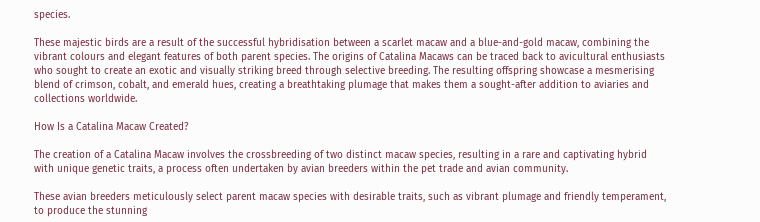species.

These majestic birds are a result of the successful hybridisation between a scarlet macaw and a blue-and-gold macaw, combining the vibrant colours and elegant features of both parent species. The origins of Catalina Macaws can be traced back to avicultural enthusiasts who sought to create an exotic and visually striking breed through selective breeding. The resulting offspring showcase a mesmerising blend of crimson, cobalt, and emerald hues, creating a breathtaking plumage that makes them a sought-after addition to aviaries and collections worldwide.

How Is a Catalina Macaw Created?

The creation of a Catalina Macaw involves the crossbreeding of two distinct macaw species, resulting in a rare and captivating hybrid with unique genetic traits, a process often undertaken by avian breeders within the pet trade and avian community.

These avian breeders meticulously select parent macaw species with desirable traits, such as vibrant plumage and friendly temperament, to produce the stunning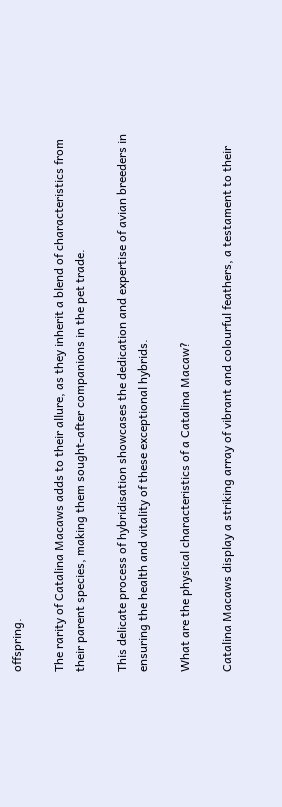offspring.

The rarity of Catalina Macaws adds to their allure, as they inherit a blend of characteristics from their parent species, making them sought-after companions in the pet trade.

This delicate process of hybridisation showcases the dedication and expertise of avian breeders in ensuring the health and vitality of these exceptional hybrids.

What are the physical characteristics of a Catalina Macaw?

Catalina Macaws display a striking array of vibrant and colourful feathers, a testament to their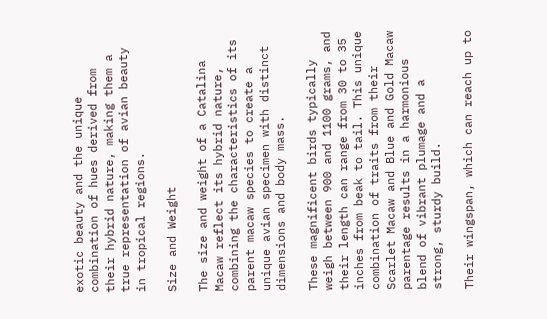exotic beauty and the unique combination of hues derived from their hybrid nature, making them a true representation of avian beauty in tropical regions.

Size and Weight

The size and weight of a Catalina Macaw reflect its hybrid nature, combining the characteristics of its parent macaw species to create a unique avian specimen with distinct dimensions and body mass.

These magnificent birds typically weigh between 900 and 1100 grams, and their length can range from 30 to 35 inches from beak to tail. This unique combination of traits from their Scarlet Macaw and Blue and Gold Macaw parentage results in a harmonious blend of vibrant plumage and a strong, sturdy build.

Their wingspan, which can reach up to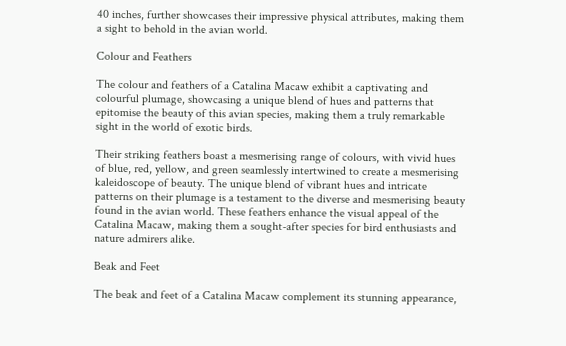40 inches, further showcases their impressive physical attributes, making them a sight to behold in the avian world.

Colour and Feathers

The colour and feathers of a Catalina Macaw exhibit a captivating and colourful plumage, showcasing a unique blend of hues and patterns that epitomise the beauty of this avian species, making them a truly remarkable sight in the world of exotic birds.

Their striking feathers boast a mesmerising range of colours, with vivid hues of blue, red, yellow, and green seamlessly intertwined to create a mesmerising kaleidoscope of beauty. The unique blend of vibrant hues and intricate patterns on their plumage is a testament to the diverse and mesmerising beauty found in the avian world. These feathers enhance the visual appeal of the Catalina Macaw, making them a sought-after species for bird enthusiasts and nature admirers alike.

Beak and Feet

The beak and feet of a Catalina Macaw complement its stunning appearance,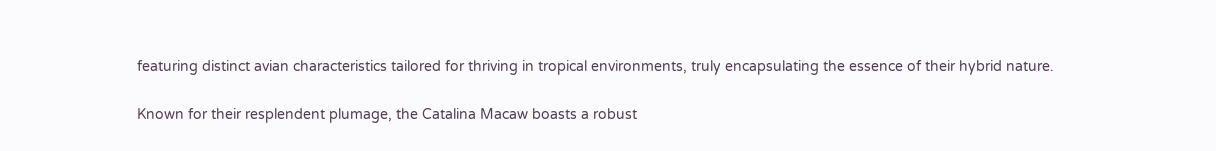featuring distinct avian characteristics tailored for thriving in tropical environments, truly encapsulating the essence of their hybrid nature.

Known for their resplendent plumage, the Catalina Macaw boasts a robust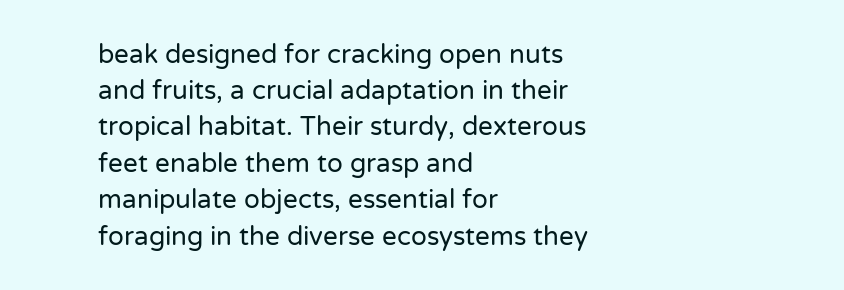beak designed for cracking open nuts and fruits, a crucial adaptation in their tropical habitat. Their sturdy, dexterous feet enable them to grasp and manipulate objects, essential for foraging in the diverse ecosystems they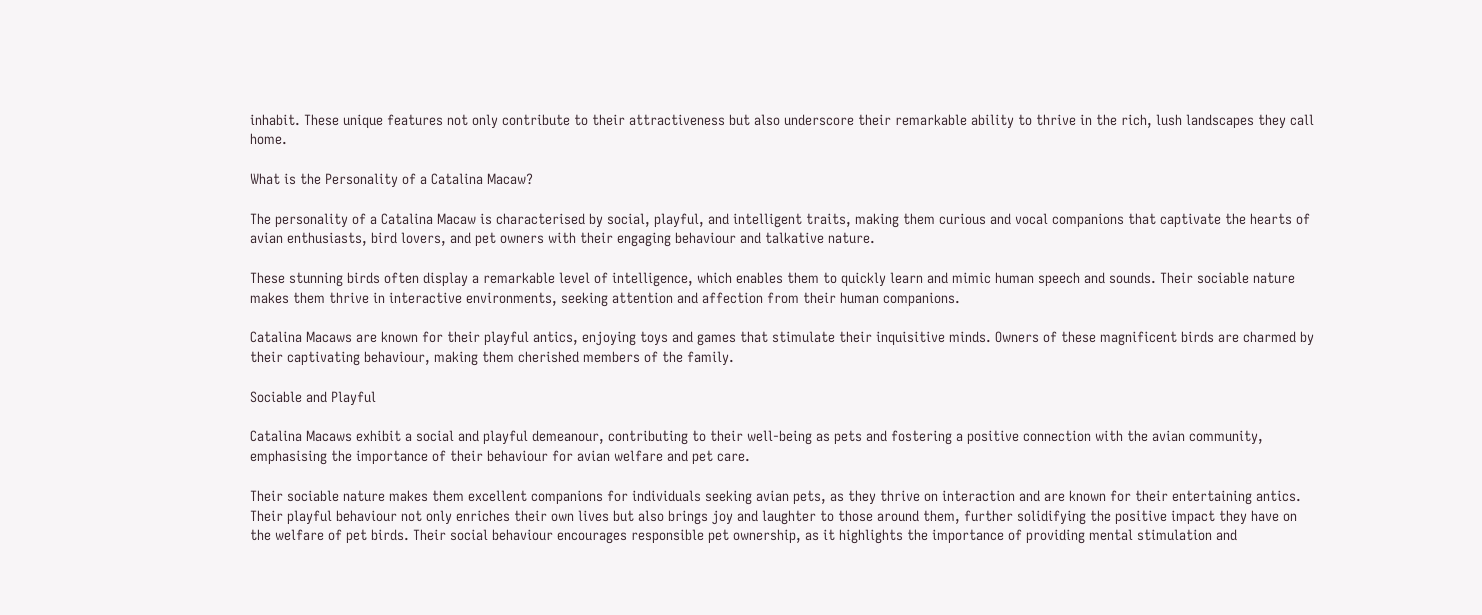inhabit. These unique features not only contribute to their attractiveness but also underscore their remarkable ability to thrive in the rich, lush landscapes they call home.

What is the Personality of a Catalina Macaw?

The personality of a Catalina Macaw is characterised by social, playful, and intelligent traits, making them curious and vocal companions that captivate the hearts of avian enthusiasts, bird lovers, and pet owners with their engaging behaviour and talkative nature.

These stunning birds often display a remarkable level of intelligence, which enables them to quickly learn and mimic human speech and sounds. Their sociable nature makes them thrive in interactive environments, seeking attention and affection from their human companions.

Catalina Macaws are known for their playful antics, enjoying toys and games that stimulate their inquisitive minds. Owners of these magnificent birds are charmed by their captivating behaviour, making them cherished members of the family.

Sociable and Playful

Catalina Macaws exhibit a social and playful demeanour, contributing to their well-being as pets and fostering a positive connection with the avian community, emphasising the importance of their behaviour for avian welfare and pet care.

Their sociable nature makes them excellent companions for individuals seeking avian pets, as they thrive on interaction and are known for their entertaining antics. Their playful behaviour not only enriches their own lives but also brings joy and laughter to those around them, further solidifying the positive impact they have on the welfare of pet birds. Their social behaviour encourages responsible pet ownership, as it highlights the importance of providing mental stimulation and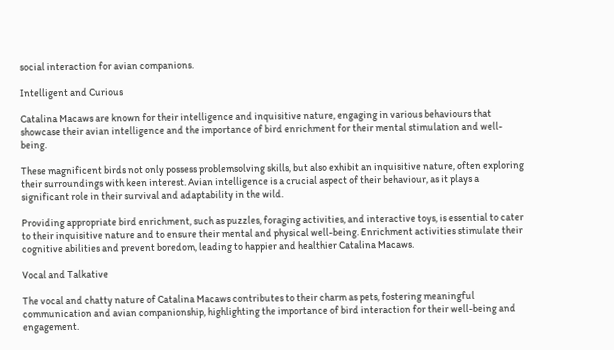social interaction for avian companions.

Intelligent and Curious

Catalina Macaws are known for their intelligence and inquisitive nature, engaging in various behaviours that showcase their avian intelligence and the importance of bird enrichment for their mental stimulation and well-being.

These magnificent birds not only possess problemsolving skills, but also exhibit an inquisitive nature, often exploring their surroundings with keen interest. Avian intelligence is a crucial aspect of their behaviour, as it plays a significant role in their survival and adaptability in the wild.

Providing appropriate bird enrichment, such as puzzles, foraging activities, and interactive toys, is essential to cater to their inquisitive nature and to ensure their mental and physical well-being. Enrichment activities stimulate their cognitive abilities and prevent boredom, leading to happier and healthier Catalina Macaws.

Vocal and Talkative

The vocal and chatty nature of Catalina Macaws contributes to their charm as pets, fostering meaningful communication and avian companionship, highlighting the importance of bird interaction for their well-being and engagement.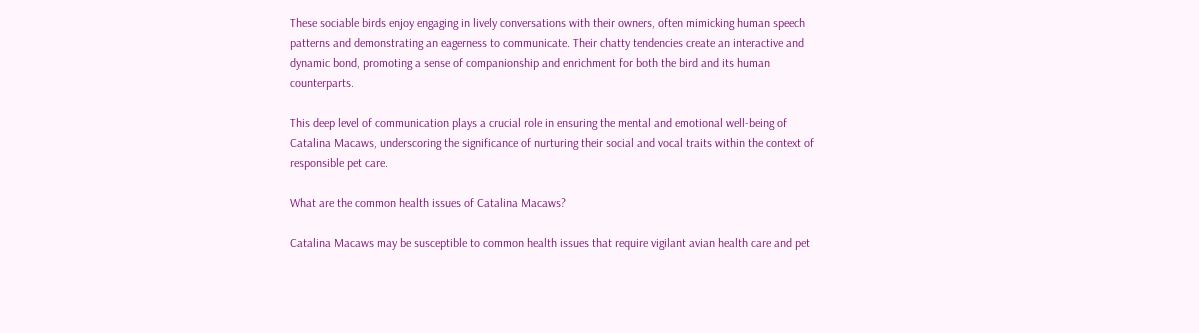These sociable birds enjoy engaging in lively conversations with their owners, often mimicking human speech patterns and demonstrating an eagerness to communicate. Their chatty tendencies create an interactive and dynamic bond, promoting a sense of companionship and enrichment for both the bird and its human counterparts.

This deep level of communication plays a crucial role in ensuring the mental and emotional well-being of Catalina Macaws, underscoring the significance of nurturing their social and vocal traits within the context of responsible pet care.

What are the common health issues of Catalina Macaws?

Catalina Macaws may be susceptible to common health issues that require vigilant avian health care and pet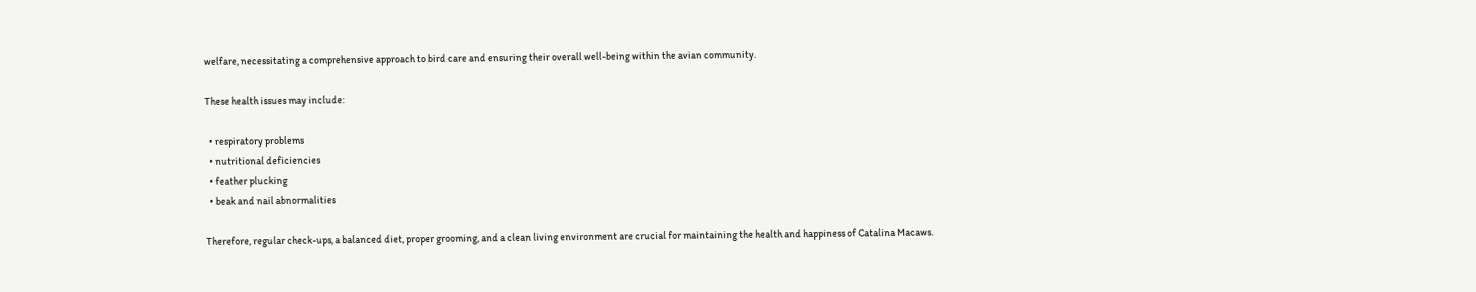welfare, necessitating a comprehensive approach to bird care and ensuring their overall well-being within the avian community.

These health issues may include:

  • respiratory problems
  • nutritional deficiencies
  • feather plucking
  • beak and nail abnormalities

Therefore, regular check-ups, a balanced diet, proper grooming, and a clean living environment are crucial for maintaining the health and happiness of Catalina Macaws.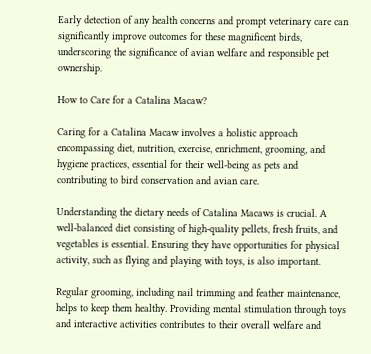Early detection of any health concerns and prompt veterinary care can significantly improve outcomes for these magnificent birds, underscoring the significance of avian welfare and responsible pet ownership.

How to Care for a Catalina Macaw?

Caring for a Catalina Macaw involves a holistic approach encompassing diet, nutrition, exercise, enrichment, grooming, and hygiene practices, essential for their well-being as pets and contributing to bird conservation and avian care.

Understanding the dietary needs of Catalina Macaws is crucial. A well-balanced diet consisting of high-quality pellets, fresh fruits, and vegetables is essential. Ensuring they have opportunities for physical activity, such as flying and playing with toys, is also important.

Regular grooming, including nail trimming and feather maintenance, helps to keep them healthy. Providing mental stimulation through toys and interactive activities contributes to their overall welfare and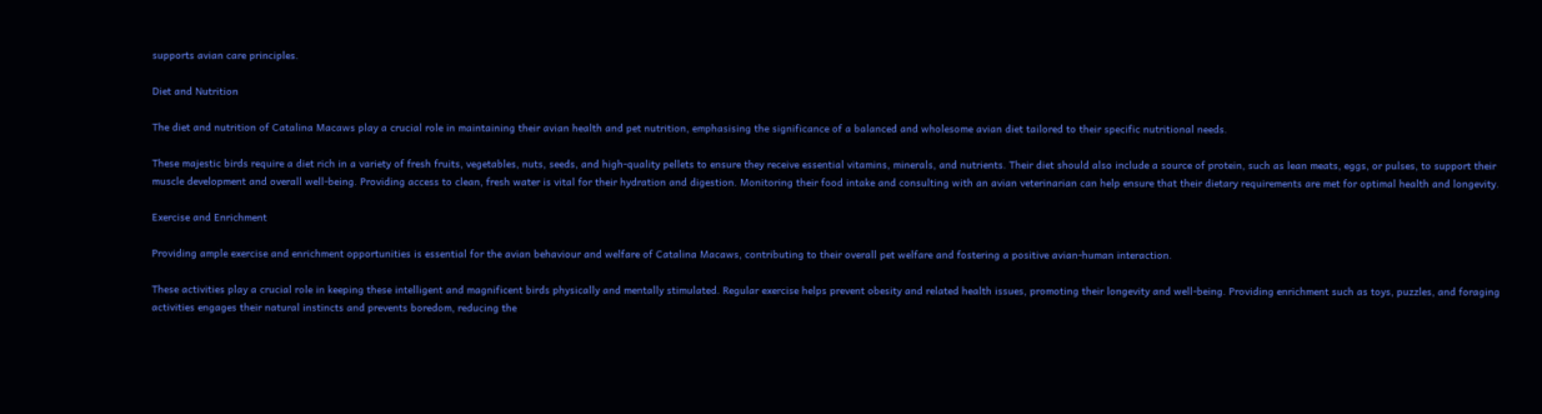supports avian care principles.

Diet and Nutrition

The diet and nutrition of Catalina Macaws play a crucial role in maintaining their avian health and pet nutrition, emphasising the significance of a balanced and wholesome avian diet tailored to their specific nutritional needs.

These majestic birds require a diet rich in a variety of fresh fruits, vegetables, nuts, seeds, and high-quality pellets to ensure they receive essential vitamins, minerals, and nutrients. Their diet should also include a source of protein, such as lean meats, eggs, or pulses, to support their muscle development and overall well-being. Providing access to clean, fresh water is vital for their hydration and digestion. Monitoring their food intake and consulting with an avian veterinarian can help ensure that their dietary requirements are met for optimal health and longevity.

Exercise and Enrichment

Providing ample exercise and enrichment opportunities is essential for the avian behaviour and welfare of Catalina Macaws, contributing to their overall pet welfare and fostering a positive avian-human interaction.

These activities play a crucial role in keeping these intelligent and magnificent birds physically and mentally stimulated. Regular exercise helps prevent obesity and related health issues, promoting their longevity and well-being. Providing enrichment such as toys, puzzles, and foraging activities engages their natural instincts and prevents boredom, reducing the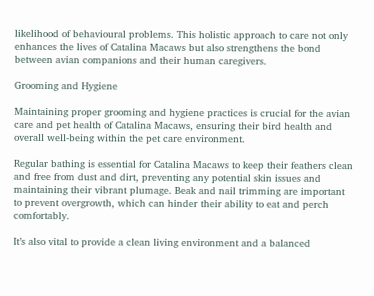likelihood of behavioural problems. This holistic approach to care not only enhances the lives of Catalina Macaws but also strengthens the bond between avian companions and their human caregivers.

Grooming and Hygiene

Maintaining proper grooming and hygiene practices is crucial for the avian care and pet health of Catalina Macaws, ensuring their bird health and overall well-being within the pet care environment.

Regular bathing is essential for Catalina Macaws to keep their feathers clean and free from dust and dirt, preventing any potential skin issues and maintaining their vibrant plumage. Beak and nail trimming are important to prevent overgrowth, which can hinder their ability to eat and perch comfortably.

It’s also vital to provide a clean living environment and a balanced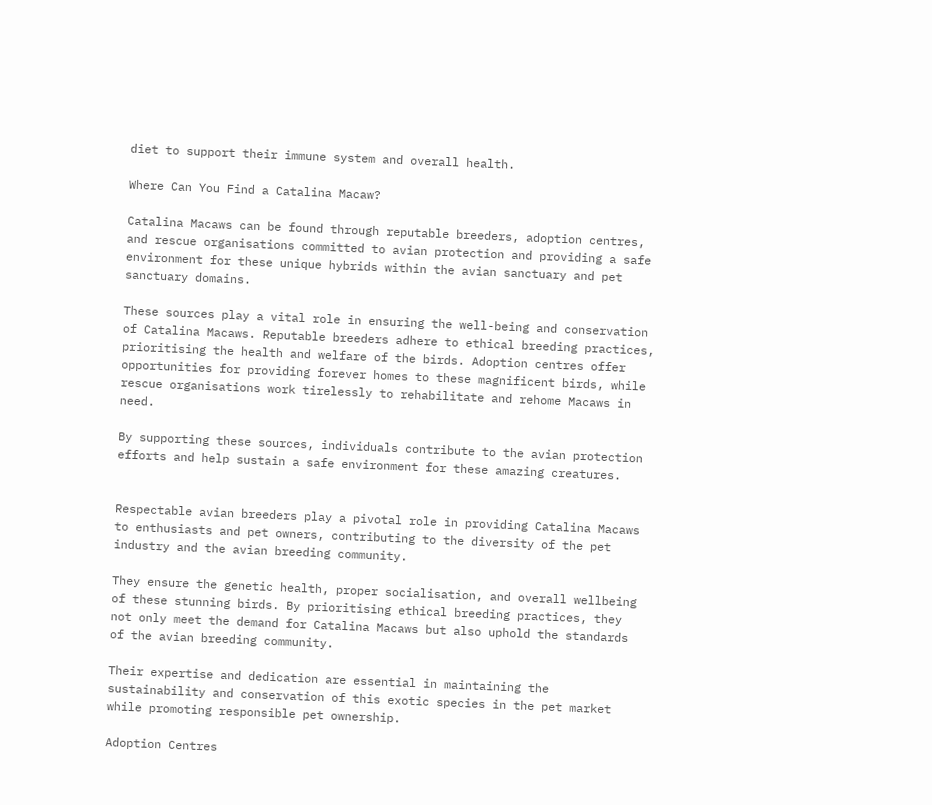diet to support their immune system and overall health.

Where Can You Find a Catalina Macaw?

Catalina Macaws can be found through reputable breeders, adoption centres, and rescue organisations committed to avian protection and providing a safe environment for these unique hybrids within the avian sanctuary and pet sanctuary domains.

These sources play a vital role in ensuring the well-being and conservation of Catalina Macaws. Reputable breeders adhere to ethical breeding practices, prioritising the health and welfare of the birds. Adoption centres offer opportunities for providing forever homes to these magnificent birds, while rescue organisations work tirelessly to rehabilitate and rehome Macaws in need.

By supporting these sources, individuals contribute to the avian protection efforts and help sustain a safe environment for these amazing creatures.


Respectable avian breeders play a pivotal role in providing Catalina Macaws to enthusiasts and pet owners, contributing to the diversity of the pet industry and the avian breeding community.

They ensure the genetic health, proper socialisation, and overall wellbeing of these stunning birds. By prioritising ethical breeding practices, they not only meet the demand for Catalina Macaws but also uphold the standards of the avian breeding community.

Their expertise and dedication are essential in maintaining the sustainability and conservation of this exotic species in the pet market while promoting responsible pet ownership.

Adoption Centres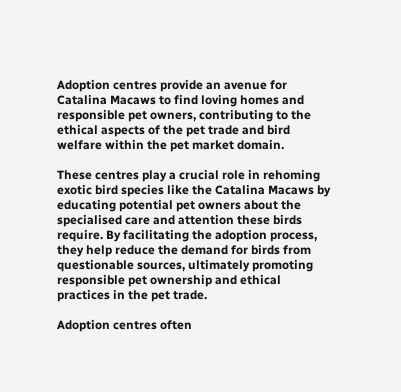Adoption centres provide an avenue for Catalina Macaws to find loving homes and responsible pet owners, contributing to the ethical aspects of the pet trade and bird welfare within the pet market domain.

These centres play a crucial role in rehoming exotic bird species like the Catalina Macaws by educating potential pet owners about the specialised care and attention these birds require. By facilitating the adoption process, they help reduce the demand for birds from questionable sources, ultimately promoting responsible pet ownership and ethical practices in the pet trade.

Adoption centres often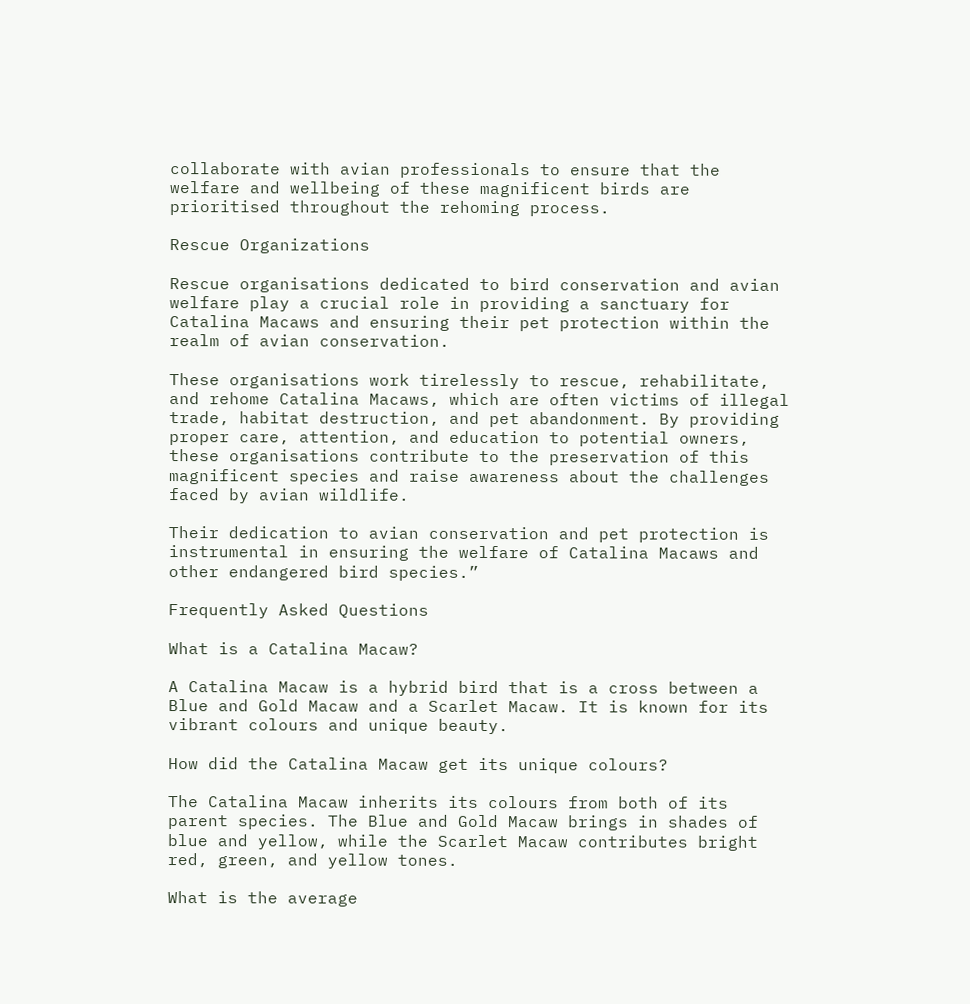collaborate with avian professionals to ensure that the welfare and wellbeing of these magnificent birds are prioritised throughout the rehoming process.

Rescue Organizations

Rescue organisations dedicated to bird conservation and avian welfare play a crucial role in providing a sanctuary for Catalina Macaws and ensuring their pet protection within the realm of avian conservation.

These organisations work tirelessly to rescue, rehabilitate, and rehome Catalina Macaws, which are often victims of illegal trade, habitat destruction, and pet abandonment. By providing proper care, attention, and education to potential owners, these organisations contribute to the preservation of this magnificent species and raise awareness about the challenges faced by avian wildlife.

Their dedication to avian conservation and pet protection is instrumental in ensuring the welfare of Catalina Macaws and other endangered bird species.”

Frequently Asked Questions

What is a Catalina Macaw?

A Catalina Macaw is a hybrid bird that is a cross between a Blue and Gold Macaw and a Scarlet Macaw. It is known for its vibrant colours and unique beauty.

How did the Catalina Macaw get its unique colours?

The Catalina Macaw inherits its colours from both of its parent species. The Blue and Gold Macaw brings in shades of blue and yellow, while the Scarlet Macaw contributes bright red, green, and yellow tones.

What is the average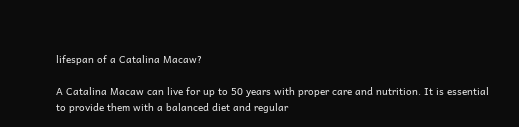lifespan of a Catalina Macaw?

A Catalina Macaw can live for up to 50 years with proper care and nutrition. It is essential to provide them with a balanced diet and regular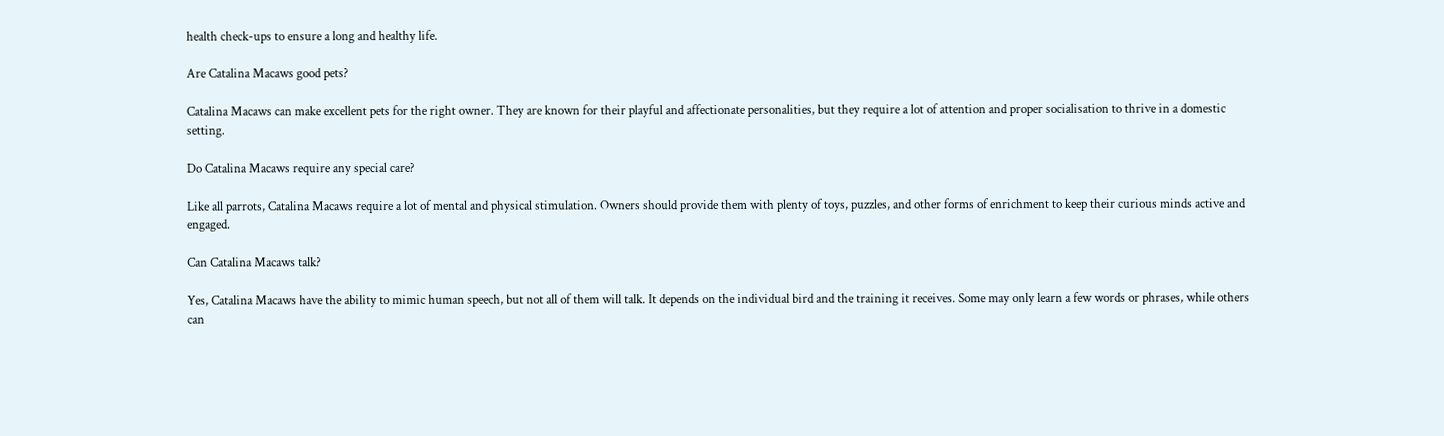health check-ups to ensure a long and healthy life.

Are Catalina Macaws good pets?

Catalina Macaws can make excellent pets for the right owner. They are known for their playful and affectionate personalities, but they require a lot of attention and proper socialisation to thrive in a domestic setting.

Do Catalina Macaws require any special care?

Like all parrots, Catalina Macaws require a lot of mental and physical stimulation. Owners should provide them with plenty of toys, puzzles, and other forms of enrichment to keep their curious minds active and engaged.

Can Catalina Macaws talk?

Yes, Catalina Macaws have the ability to mimic human speech, but not all of them will talk. It depends on the individual bird and the training it receives. Some may only learn a few words or phrases, while others can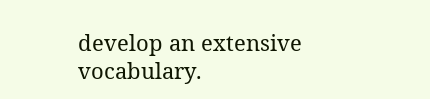develop an extensive vocabulary.